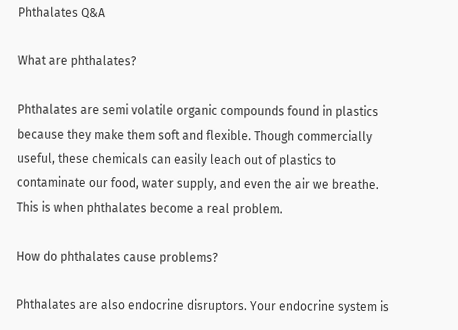Phthalates Q&A

What are phthalates?

Phthalates are semi volatile organic compounds found in plastics because they make them soft and flexible. Though commercially useful, these chemicals can easily leach out of plastics to contaminate our food, water supply, and even the air we breathe. This is when phthalates become a real problem.

How do phthalates cause problems?

Phthalates are also endocrine disruptors. Your endocrine system is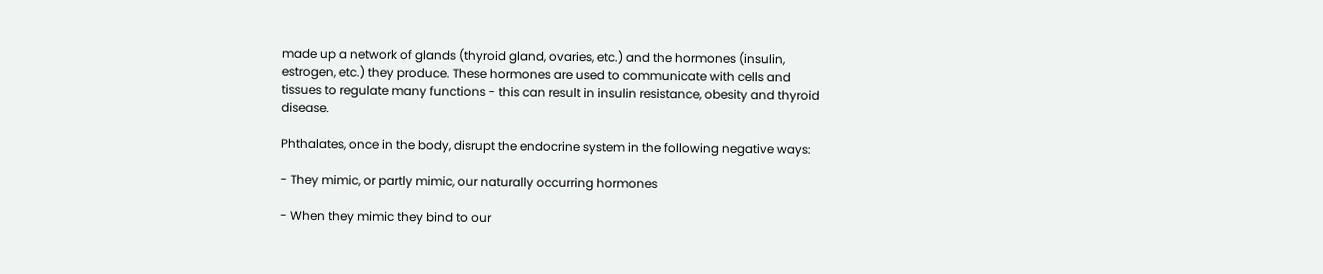made up a network of glands (thyroid gland, ovaries, etc.) and the hormones (insulin, estrogen, etc.) they produce. These hormones are used to communicate with cells and tissues to regulate many functions - this can result in insulin resistance, obesity and thyroid disease.

Phthalates, once in the body, disrupt the endocrine system in the following negative ways:

- They mimic, or partly mimic, our naturally occurring hormones

- When they mimic they bind to our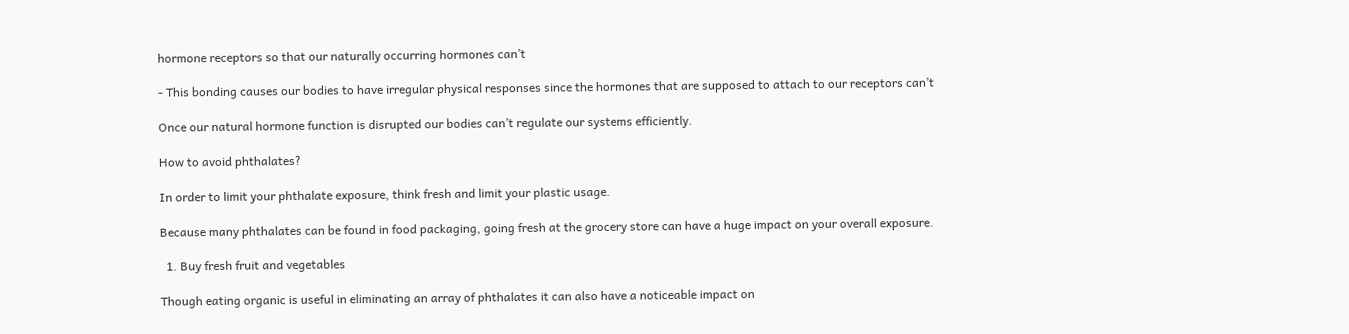hormone receptors so that our naturally occurring hormones can’t

- This bonding causes our bodies to have irregular physical responses since the hormones that are supposed to attach to our receptors can’t

Once our natural hormone function is disrupted our bodies can’t regulate our systems efficiently.

How to avoid phthalates?

In order to limit your phthalate exposure, think fresh and limit your plastic usage.

Because many phthalates can be found in food packaging, going fresh at the grocery store can have a huge impact on your overall exposure.

  1. Buy fresh fruit and vegetables

Though eating organic is useful in eliminating an array of phthalates it can also have a noticeable impact on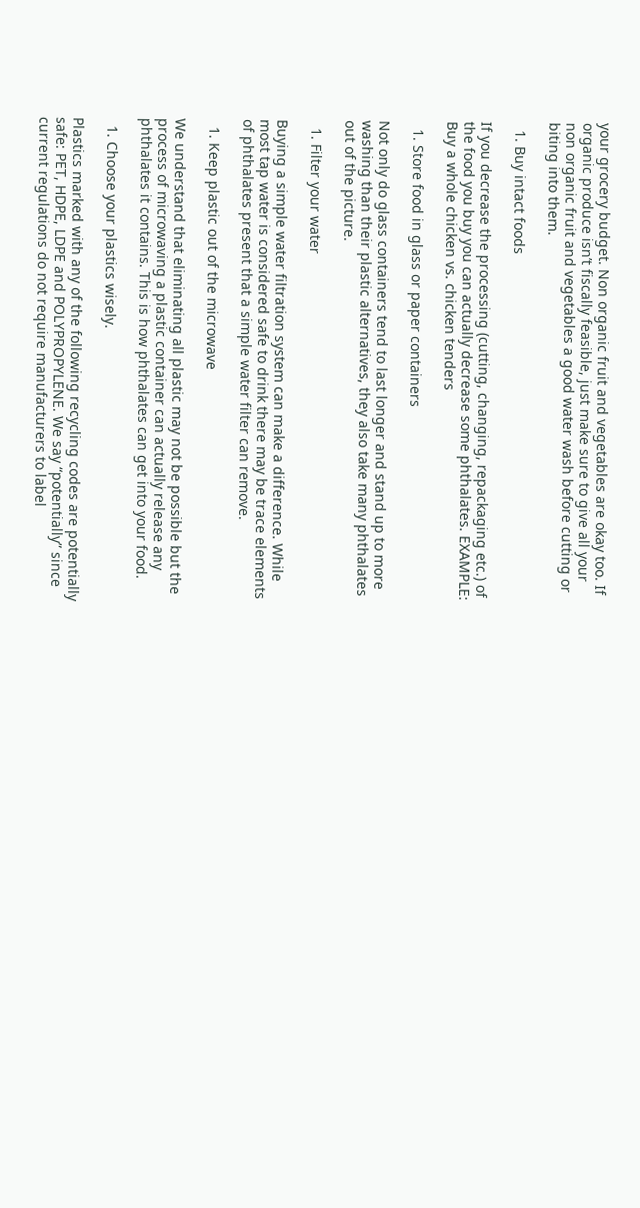your grocery budget. Non organic fruit and vegetables are okay too. If organic produce isn’t fiscally feasible, just make sure to give all your non organic fruit and vegetables a good water wash before cutting or biting into them.

  1. Buy intact foods

If you decrease the processing (cutting, changing, repackaging etc.) of the food you buy you can actually decrease some phthalates. EXAMPLE: Buy a whole chicken vs. chicken tenders

  1. Store food in glass or paper containers

Not only do glass containers tend to last longer and stand up to more washing than their plastic alternatives, they also take many phthalates out of the picture.

  1. Filter your water

Buying a simple water filtration system can make a difference. While most tap water is considered safe to drink there may be trace elements of phthalates present that a simple water filter can remove.

  1. Keep plastic out of the microwave

We understand that eliminating all plastic may not be possible but the process of microwaving a plastic container can actually release any phthalates it contains. This is how phthalates can get into your food.

  1. Choose your plastics wisely.

Plastics marked with any of the following recycling codes are potentially safe: PET, HDPE, LDPE and POLYPROPYLENE. We say “potentially” since current regulations do not require manufacturers to label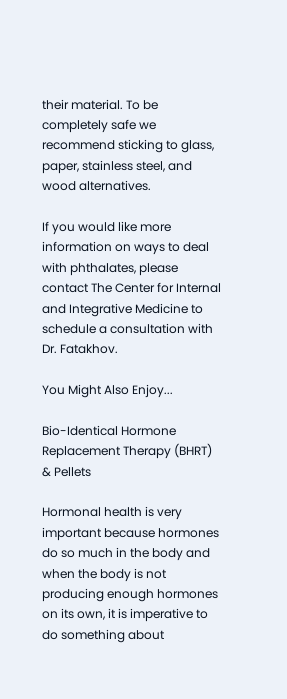their material. To be completely safe we recommend sticking to glass, paper, stainless steel, and wood alternatives.

If you would like more information on ways to deal with phthalates, please contact The Center for Internal and Integrative Medicine to schedule a consultation with Dr. Fatakhov.

You Might Also Enjoy...

Bio-Identical Hormone Replacement Therapy (BHRT) & Pellets

Hormonal health is very important because hormones do so much in the body and when the body is not producing enough hormones on its own, it is imperative to do something about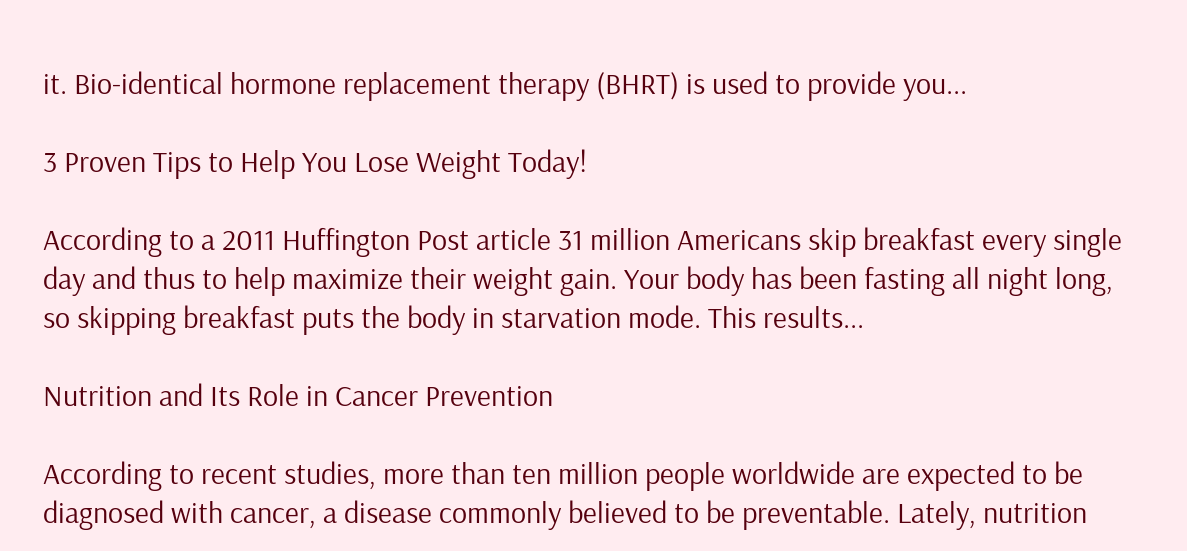it. Bio-identical hormone replacement therapy (BHRT) is used to provide you...

3 Proven Tips to Help You Lose Weight Today!

According to a 2011 Huffington Post article 31 million Americans skip breakfast every single day and thus to help maximize their weight gain. Your body has been fasting all night long, so skipping breakfast puts the body in starvation mode. This results...

Nutrition and Its Role in Cancer Prevention

According to recent studies, more than ten million people worldwide are expected to be diagnosed with cancer, a disease commonly believed to be preventable. Lately, nutrition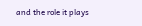and the role it plays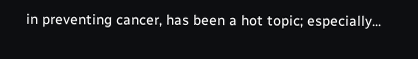in preventing cancer, has been a hot topic; especially...